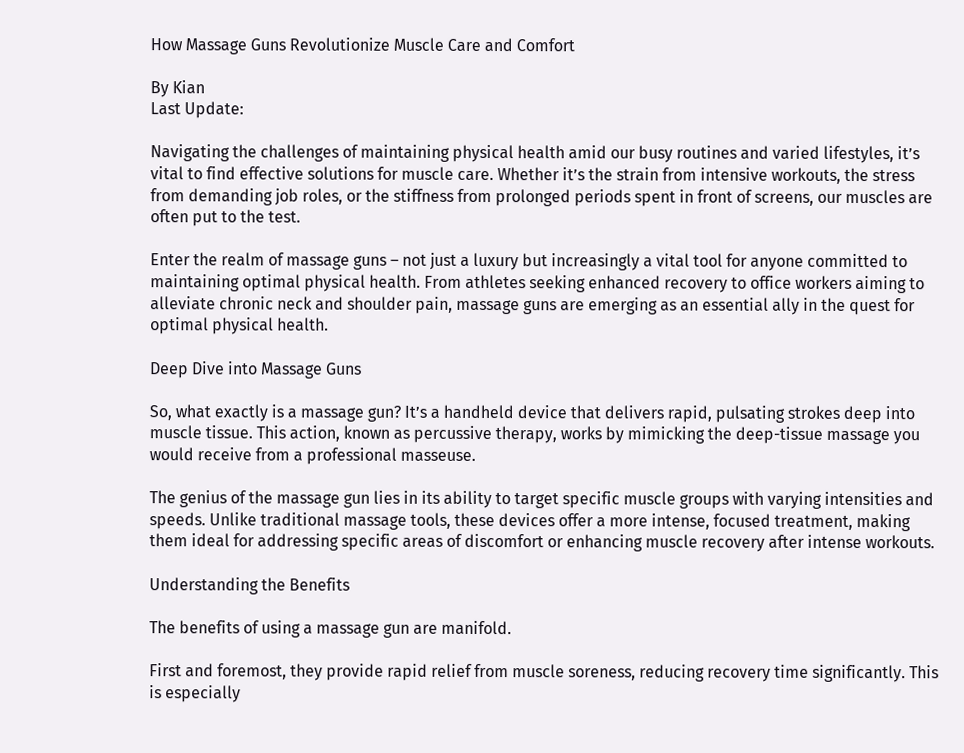How Massage Guns Revolutionize Muscle Care and Comfort

By Kian
Last Update:

Navigating the challenges of maintaining physical health amid our busy routines and varied lifestyles, it’s vital to find effective solutions for muscle care. Whether it’s the strain from intensive workouts, the stress from demanding job roles, or the stiffness from prolonged periods spent in front of screens, our muscles are often put to the test.

Enter the realm of massage guns – not just a luxury but increasingly a vital tool for anyone committed to maintaining optimal physical health. From athletes seeking enhanced recovery to office workers aiming to alleviate chronic neck and shoulder pain, massage guns are emerging as an essential ally in the quest for optimal physical health.

Deep Dive into Massage Guns

So, what exactly is a massage gun? It’s a handheld device that delivers rapid, pulsating strokes deep into muscle tissue. This action, known as percussive therapy, works by mimicking the deep-tissue massage you would receive from a professional masseuse.

The genius of the massage gun lies in its ability to target specific muscle groups with varying intensities and speeds. Unlike traditional massage tools, these devices offer a more intense, focused treatment, making them ideal for addressing specific areas of discomfort or enhancing muscle recovery after intense workouts.

Understanding the Benefits

The benefits of using a massage gun are manifold.

First and foremost, they provide rapid relief from muscle soreness, reducing recovery time significantly. This is especially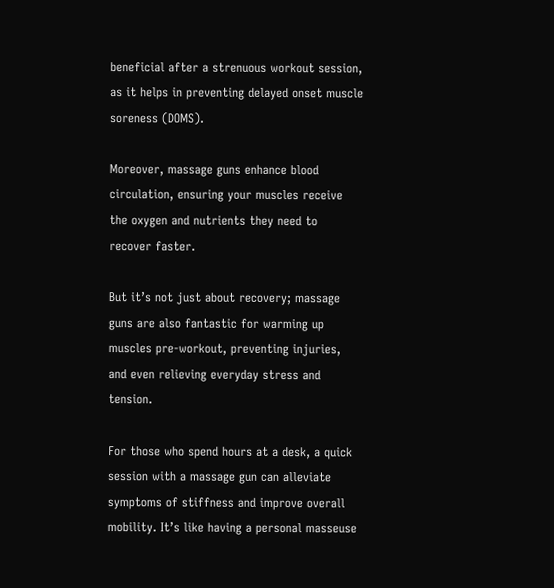beneficial after a strenuous workout session, as it helps in preventing delayed onset muscle soreness (DOMS).

Moreover, massage guns enhance blood circulation, ensuring your muscles receive the oxygen and nutrients they need to recover faster.

But it’s not just about recovery; massage guns are also fantastic for warming up muscles pre-workout, preventing injuries, and even relieving everyday stress and tension.

For those who spend hours at a desk, a quick session with a massage gun can alleviate symptoms of stiffness and improve overall mobility. It’s like having a personal masseuse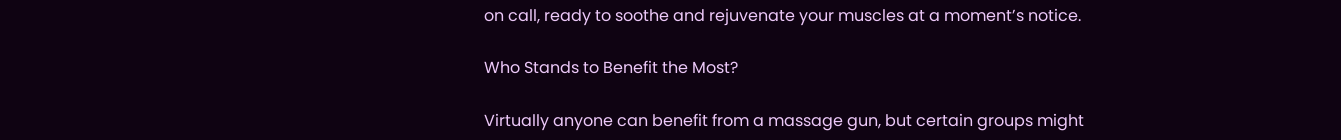on call, ready to soothe and rejuvenate your muscles at a moment’s notice.

Who Stands to Benefit the Most?

Virtually anyone can benefit from a massage gun, but certain groups might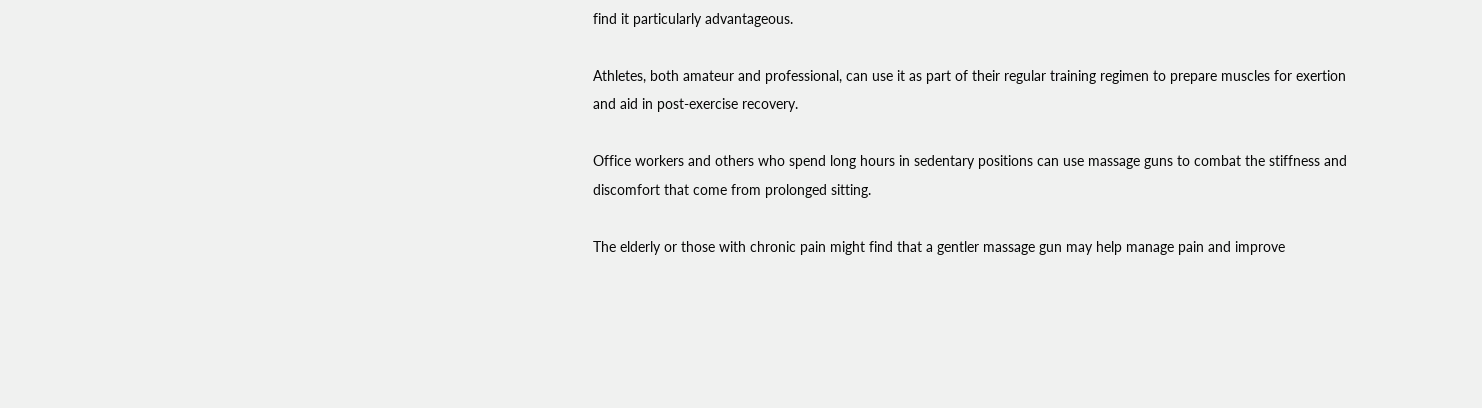find it particularly advantageous.

Athletes, both amateur and professional, can use it as part of their regular training regimen to prepare muscles for exertion and aid in post-exercise recovery.

Office workers and others who spend long hours in sedentary positions can use massage guns to combat the stiffness and discomfort that come from prolonged sitting.

The elderly or those with chronic pain might find that a gentler massage gun may help manage pain and improve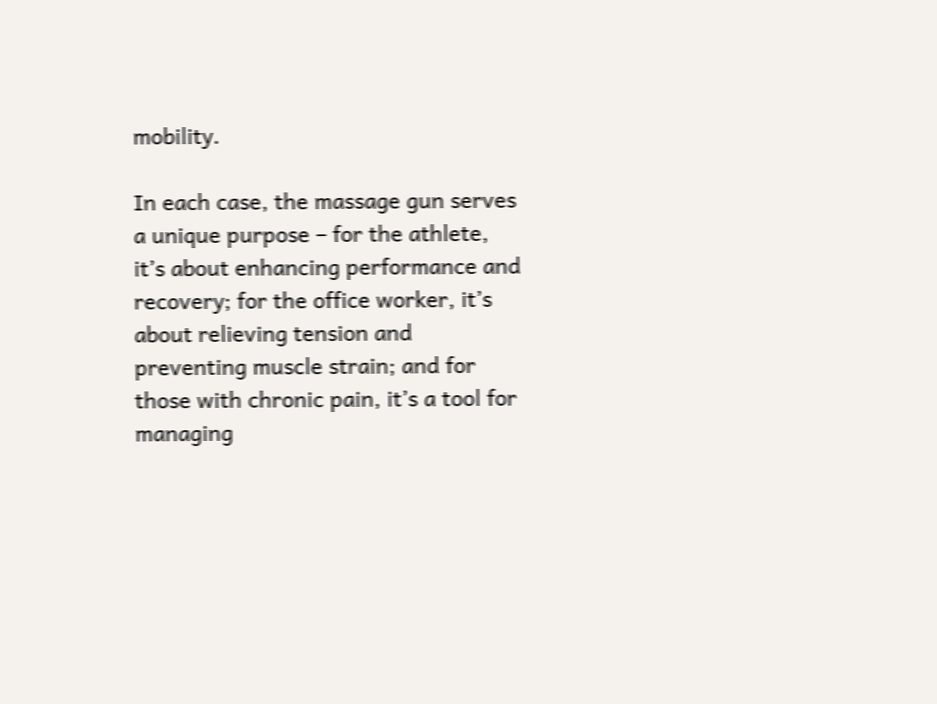mobility.

In each case, the massage gun serves a unique purpose – for the athlete, it’s about enhancing performance and recovery; for the office worker, it’s about relieving tension and preventing muscle strain; and for those with chronic pain, it’s a tool for managing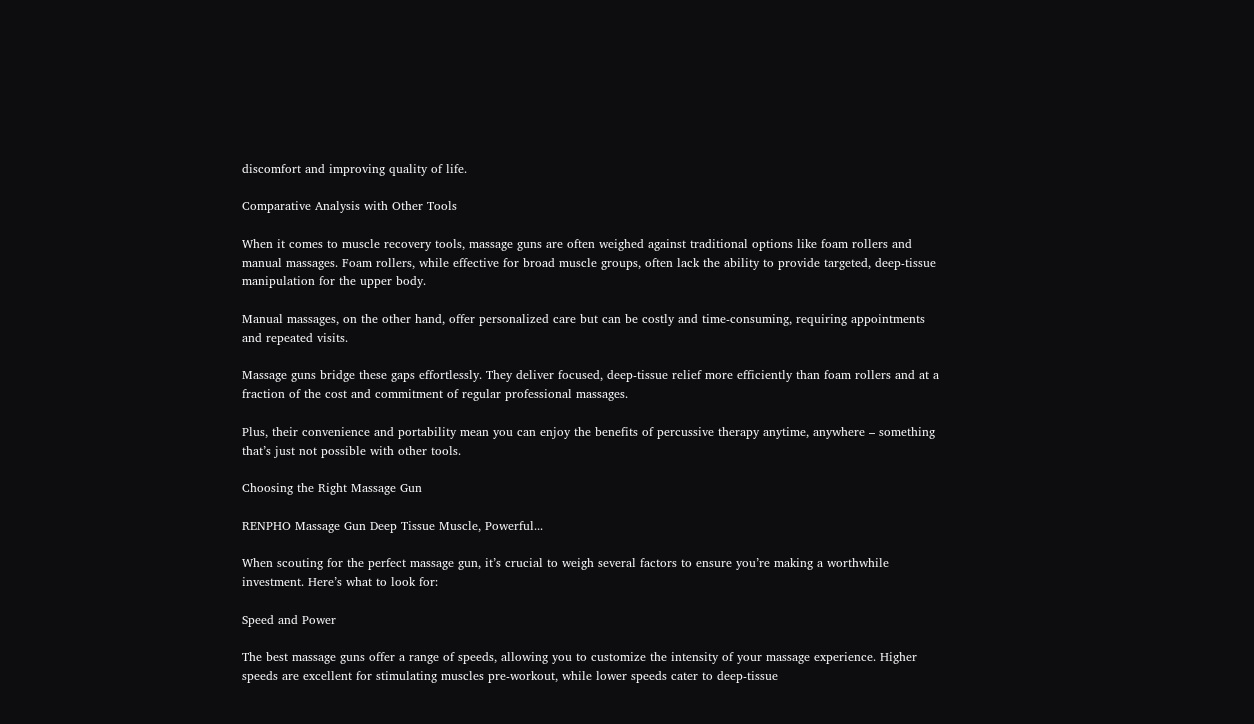discomfort and improving quality of life.

Comparative Analysis with Other Tools

When it comes to muscle recovery tools, massage guns are often weighed against traditional options like foam rollers and manual massages. Foam rollers, while effective for broad muscle groups, often lack the ability to provide targeted, deep-tissue manipulation for the upper body.

Manual massages, on the other hand, offer personalized care but can be costly and time-consuming, requiring appointments and repeated visits.

Massage guns bridge these gaps effortlessly. They deliver focused, deep-tissue relief more efficiently than foam rollers and at a fraction of the cost and commitment of regular professional massages.

Plus, their convenience and portability mean you can enjoy the benefits of percussive therapy anytime, anywhere – something that’s just not possible with other tools.

Choosing the Right Massage Gun

RENPHO Massage Gun Deep Tissue Muscle, Powerful...

When scouting for the perfect massage gun, it’s crucial to weigh several factors to ensure you’re making a worthwhile investment. Here’s what to look for:

Speed and Power

The best massage guns offer a range of speeds, allowing you to customize the intensity of your massage experience. Higher speeds are excellent for stimulating muscles pre-workout, while lower speeds cater to deep-tissue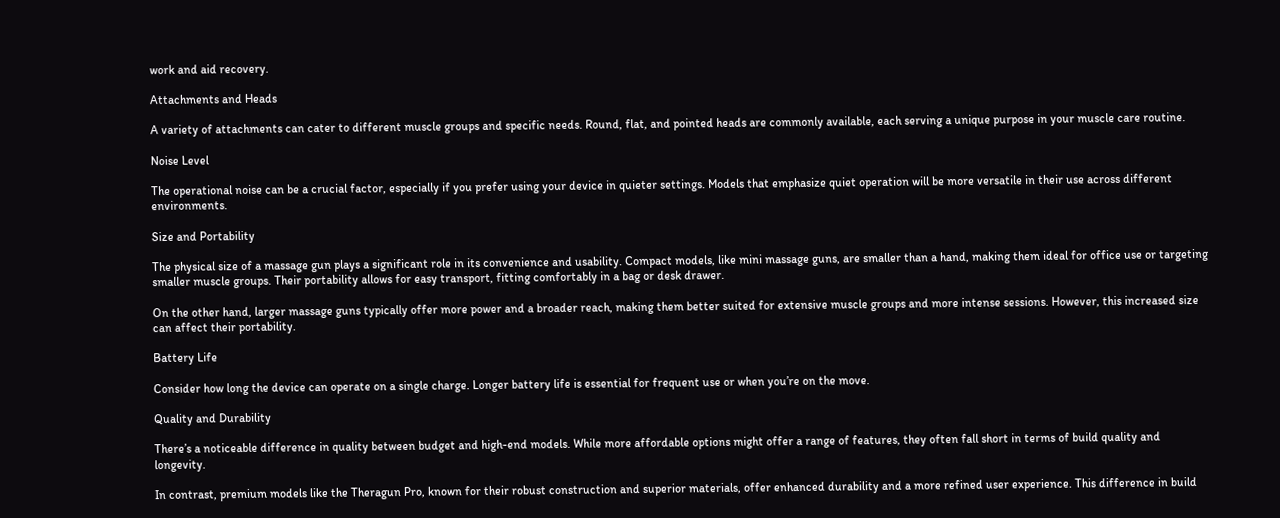work and aid recovery.

Attachments and Heads

A variety of attachments can cater to different muscle groups and specific needs. Round, flat, and pointed heads are commonly available, each serving a unique purpose in your muscle care routine.

Noise Level

The operational noise can be a crucial factor, especially if you prefer using your device in quieter settings. Models that emphasize quiet operation will be more versatile in their use across different environments.

Size and Portability

The physical size of a massage gun plays a significant role in its convenience and usability. Compact models, like mini massage guns, are smaller than a hand, making them ideal for office use or targeting smaller muscle groups. Their portability allows for easy transport, fitting comfortably in a bag or desk drawer.

On the other hand, larger massage guns typically offer more power and a broader reach, making them better suited for extensive muscle groups and more intense sessions. However, this increased size can affect their portability.

Battery Life

Consider how long the device can operate on a single charge. Longer battery life is essential for frequent use or when you’re on the move.

Quality and Durability

There’s a noticeable difference in quality between budget and high-end models. While more affordable options might offer a range of features, they often fall short in terms of build quality and longevity.

In contrast, premium models like the Theragun Pro, known for their robust construction and superior materials, offer enhanced durability and a more refined user experience. This difference in build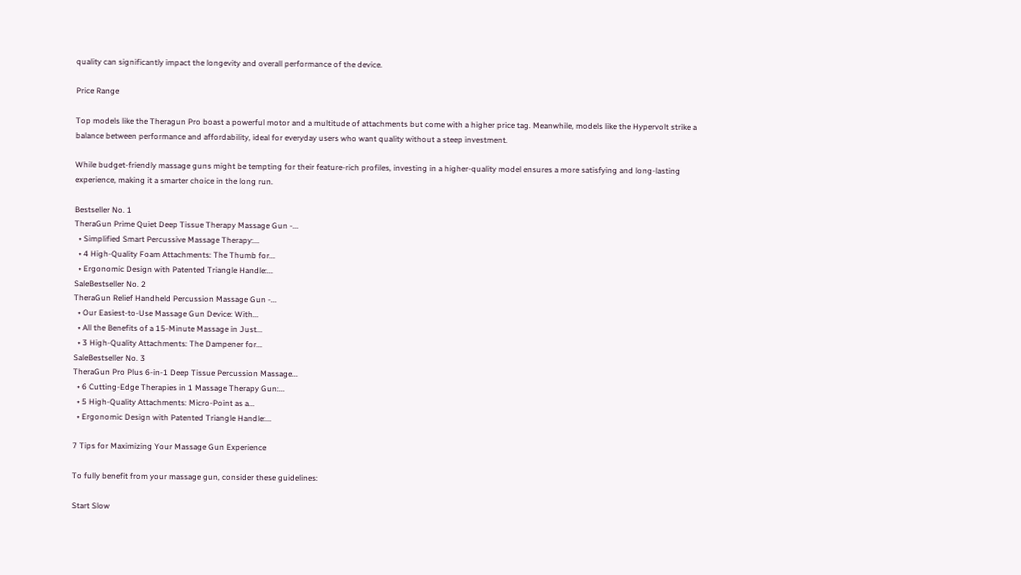quality can significantly impact the longevity and overall performance of the device.

Price Range

Top models like the Theragun Pro boast a powerful motor and a multitude of attachments but come with a higher price tag. Meanwhile, models like the Hypervolt strike a balance between performance and affordability, ideal for everyday users who want quality without a steep investment.

While budget-friendly massage guns might be tempting for their feature-rich profiles, investing in a higher-quality model ensures a more satisfying and long-lasting experience, making it a smarter choice in the long run.

Bestseller No. 1
TheraGun Prime Quiet Deep Tissue Therapy Massage Gun -...
  • Simplified Smart Percussive Massage Therapy:...
  • 4 High-Quality Foam Attachments: The Thumb for...
  • Ergonomic Design with Patented Triangle Handle:...
SaleBestseller No. 2
TheraGun Relief Handheld Percussion Massage Gun -...
  • Our Easiest-to-Use Massage Gun Device: With...
  • All the Benefits of a 15-Minute Massage in Just...
  • 3 High-Quality Attachments: The Dampener for...
SaleBestseller No. 3
TheraGun Pro Plus 6-in-1 Deep Tissue Percussion Massage...
  • 6 Cutting-Edge Therapies in 1 Massage Therapy Gun:...
  • 5 High-Quality Attachments: Micro-Point as a...
  • Ergonomic Design with Patented Triangle Handle:...

7 Tips for Maximizing Your Massage Gun Experience

To fully benefit from your massage gun, consider these guidelines:

Start Slow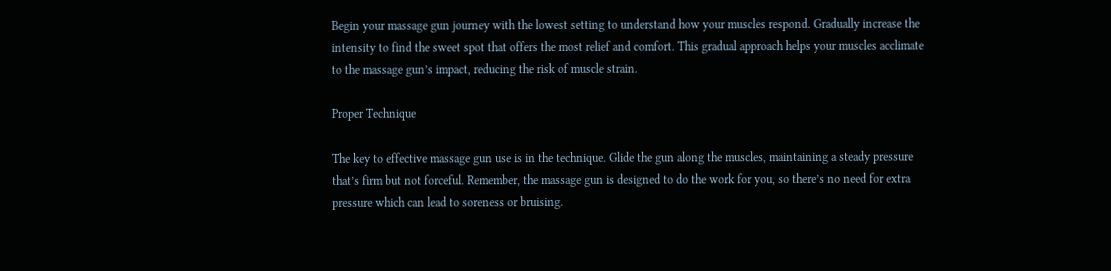Begin your massage gun journey with the lowest setting to understand how your muscles respond. Gradually increase the intensity to find the sweet spot that offers the most relief and comfort. This gradual approach helps your muscles acclimate to the massage gun’s impact, reducing the risk of muscle strain.

Proper Technique

The key to effective massage gun use is in the technique. Glide the gun along the muscles, maintaining a steady pressure that’s firm but not forceful. Remember, the massage gun is designed to do the work for you, so there’s no need for extra pressure which can lead to soreness or bruising.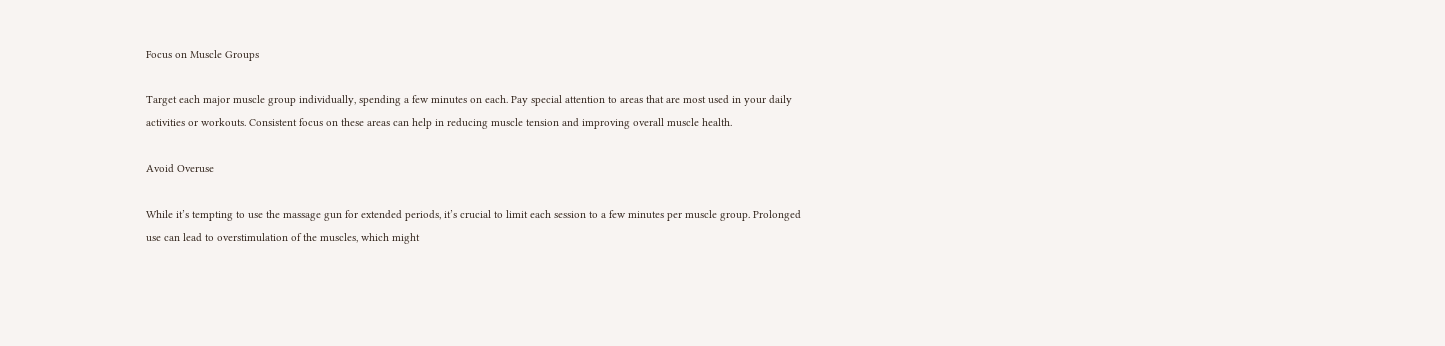Focus on Muscle Groups

Target each major muscle group individually, spending a few minutes on each. Pay special attention to areas that are most used in your daily activities or workouts. Consistent focus on these areas can help in reducing muscle tension and improving overall muscle health.

Avoid Overuse

While it’s tempting to use the massage gun for extended periods, it’s crucial to limit each session to a few minutes per muscle group. Prolonged use can lead to overstimulation of the muscles, which might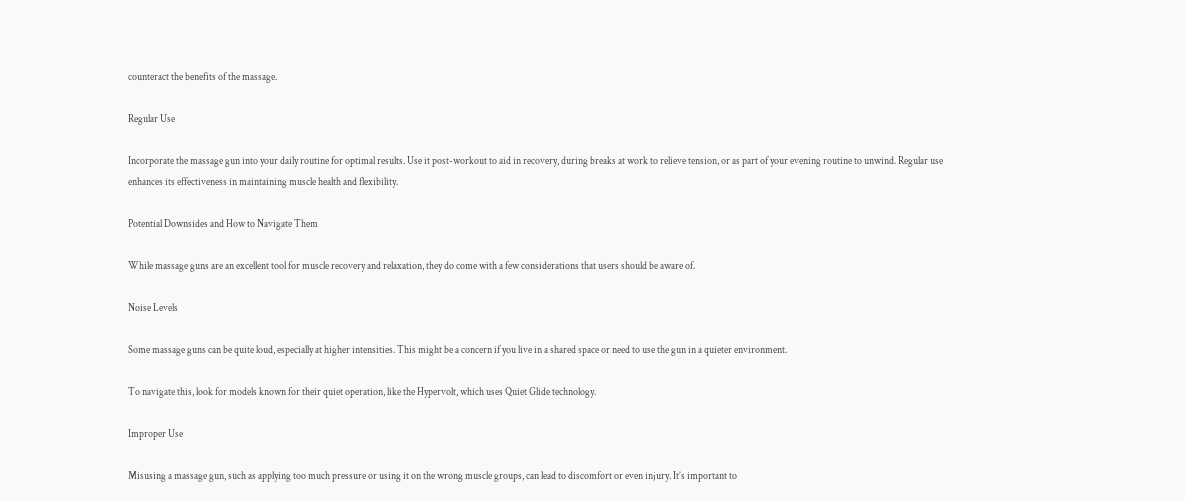counteract the benefits of the massage.

Regular Use

Incorporate the massage gun into your daily routine for optimal results. Use it post-workout to aid in recovery, during breaks at work to relieve tension, or as part of your evening routine to unwind. Regular use enhances its effectiveness in maintaining muscle health and flexibility.

Potential Downsides and How to Navigate Them

While massage guns are an excellent tool for muscle recovery and relaxation, they do come with a few considerations that users should be aware of.

Noise Levels

Some massage guns can be quite loud, especially at higher intensities. This might be a concern if you live in a shared space or need to use the gun in a quieter environment.

To navigate this, look for models known for their quiet operation, like the Hypervolt, which uses Quiet Glide technology.

Improper Use

Misusing a massage gun, such as applying too much pressure or using it on the wrong muscle groups, can lead to discomfort or even injury. It’s important to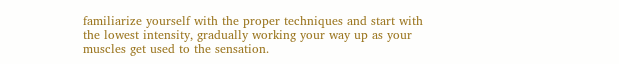familiarize yourself with the proper techniques and start with the lowest intensity, gradually working your way up as your muscles get used to the sensation.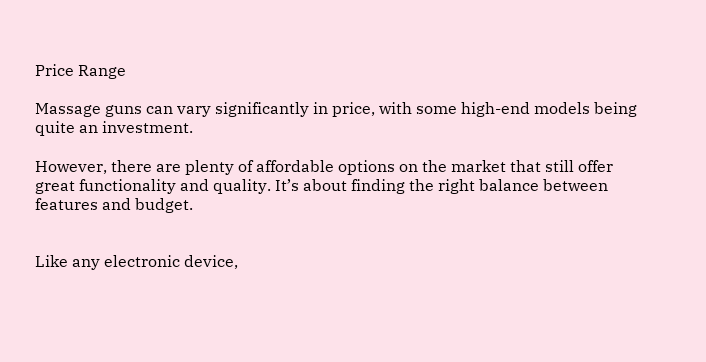Price Range

Massage guns can vary significantly in price, with some high-end models being quite an investment.

However, there are plenty of affordable options on the market that still offer great functionality and quality. It’s about finding the right balance between features and budget.


Like any electronic device,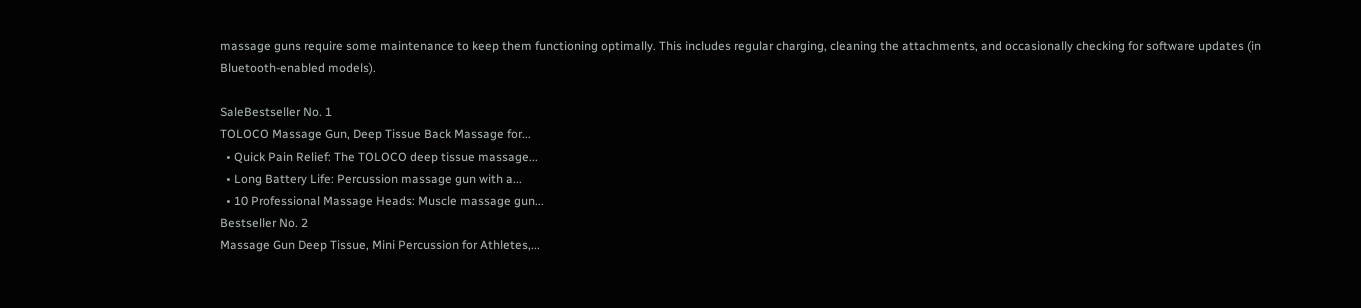massage guns require some maintenance to keep them functioning optimally. This includes regular charging, cleaning the attachments, and occasionally checking for software updates (in Bluetooth-enabled models).

SaleBestseller No. 1
TOLOCO Massage Gun, Deep Tissue Back Massage for...
  • Quick Pain Relief: The TOLOCO deep tissue massage...
  • Long Battery Life: Percussion massage gun with a...
  • 10 Professional Massage Heads: Muscle massage gun...
Bestseller No. 2
Massage Gun Deep Tissue, Mini Percussion for Athletes,...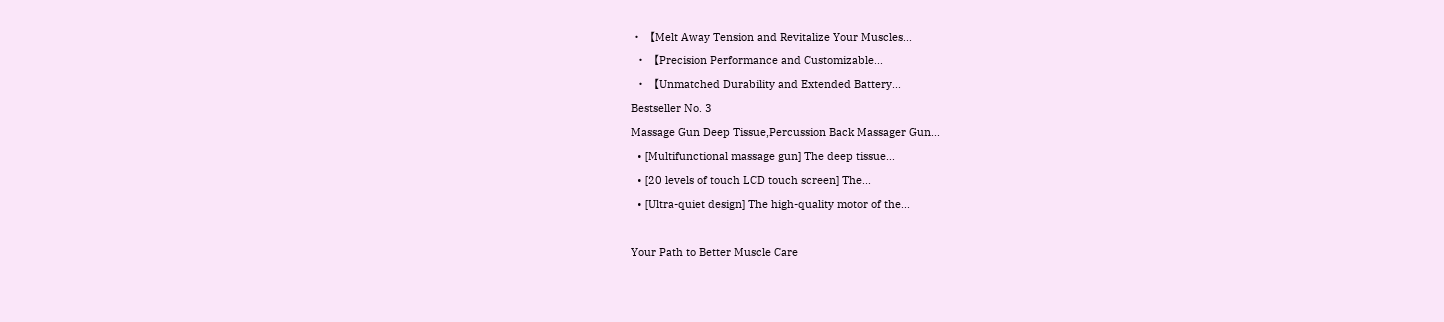• 【Melt Away Tension and Revitalize Your Muscles...
  • 【Precision Performance and Customizable...
  • 【Unmatched Durability and Extended Battery...
Bestseller No. 3
Massage Gun Deep Tissue,Percussion Back Massager Gun...
  • [Multifunctional massage gun] The deep tissue...
  • [20 levels of touch LCD touch screen] The...
  • [Ultra-quiet design] The high-quality motor of the...

Your Path to Better Muscle Care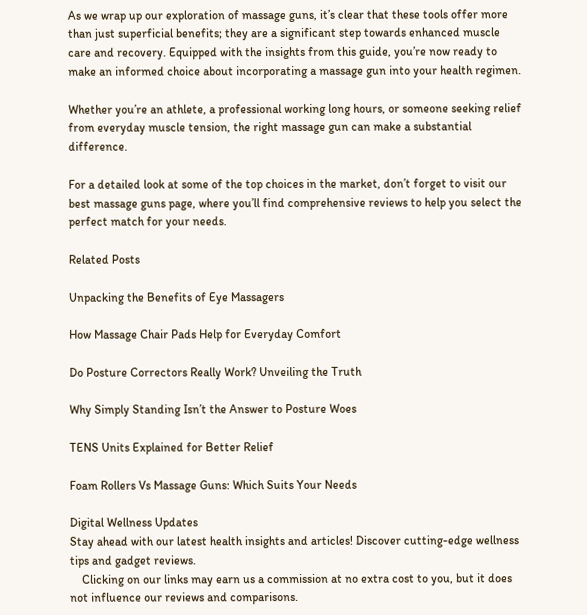As we wrap up our exploration of massage guns, it’s clear that these tools offer more than just superficial benefits; they are a significant step towards enhanced muscle care and recovery. Equipped with the insights from this guide, you’re now ready to make an informed choice about incorporating a massage gun into your health regimen.

Whether you’re an athlete, a professional working long hours, or someone seeking relief from everyday muscle tension, the right massage gun can make a substantial difference.

For a detailed look at some of the top choices in the market, don’t forget to visit our best massage guns page, where you’ll find comprehensive reviews to help you select the perfect match for your needs.

Related Posts

Unpacking the Benefits of Eye Massagers

How Massage Chair Pads Help for Everyday Comfort

Do Posture Correctors Really Work? Unveiling the Truth

Why Simply Standing Isn’t the Answer to Posture Woes

TENS Units Explained for Better Relief

Foam Rollers Vs Massage Guns: Which Suits Your Needs

Digital Wellness Updates
Stay ahead with our latest health insights and articles! Discover cutting-edge wellness tips and gadget reviews.
    Clicking on our links may earn us a commission at no extra cost to you, but it does not influence our reviews and comparisons.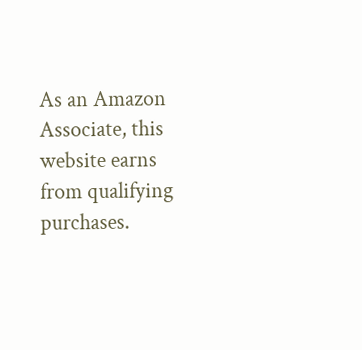As an Amazon Associate, this website earns from qualifying purchases.